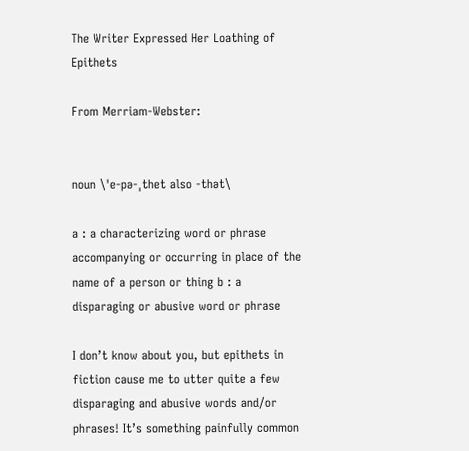The Writer Expressed Her Loathing of Epithets

From Merriam-Webster:


noun \ˈe-pə-ˌthet also -thət\

a : a characterizing word or phrase accompanying or occurring in place of the name of a person or thing b : a disparaging or abusive word or phrase

I don’t know about you, but epithets in fiction cause me to utter quite a few disparaging and abusive words and/or phrases! It’s something painfully common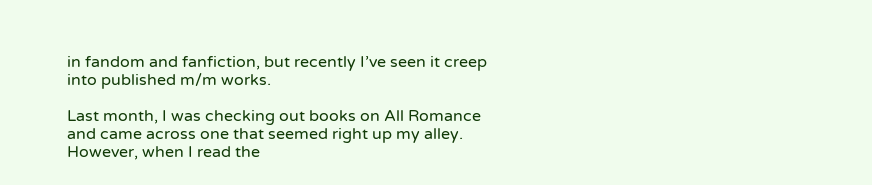in fandom and fanfiction, but recently I’ve seen it creep into published m/m works.

Last month, I was checking out books on All Romance and came across one that seemed right up my alley. However, when I read the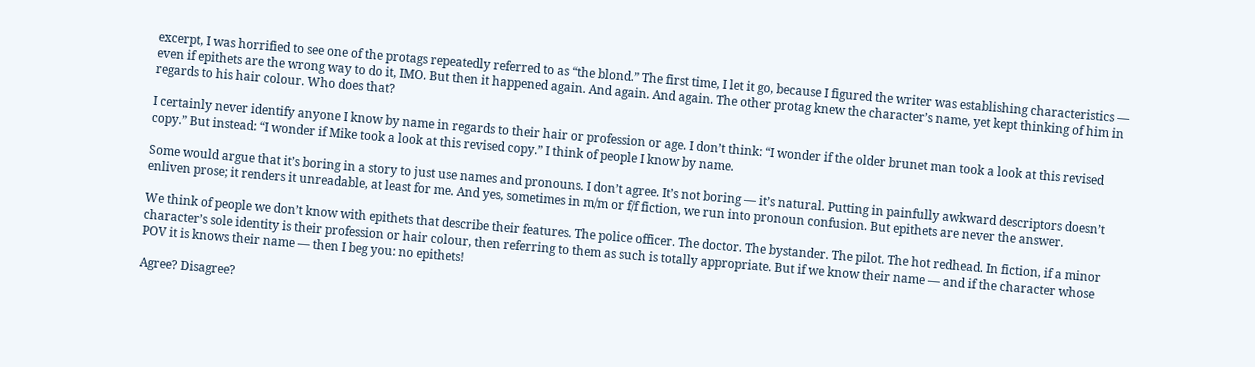excerpt, I was horrified to see one of the protags repeatedly referred to as “the blond.” The first time, I let it go, because I figured the writer was establishing characteristics — even if epithets are the wrong way to do it, IMO. But then it happened again. And again. And again. The other protag knew the character’s name, yet kept thinking of him in regards to his hair colour. Who does that?

I certainly never identify anyone I know by name in regards to their hair or profession or age. I don’t think: “I wonder if the older brunet man took a look at this revised copy.” But instead: “I wonder if Mike took a look at this revised copy.” I think of people I know by name.

Some would argue that it’s boring in a story to just use names and pronouns. I don’t agree. It’s not boring — it’s natural. Putting in painfully awkward descriptors doesn’t enliven prose; it renders it unreadable, at least for me. And yes, sometimes in m/m or f/f fiction, we run into pronoun confusion. But epithets are never the answer.

We think of people we don’t know with epithets that describe their features. The police officer. The doctor. The bystander. The pilot. The hot redhead. In fiction, if a minor character’s sole identity is their profession or hair colour, then referring to them as such is totally appropriate. But if we know their name — and if the character whose POV it is knows their name — then I beg you: no epithets!

Agree? Disagree?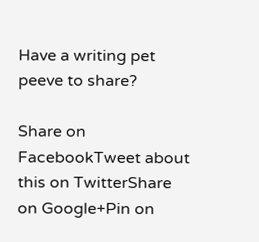Have a writing pet peeve to share?

Share on FacebookTweet about this on TwitterShare on Google+Pin on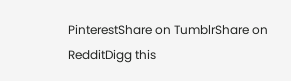PinterestShare on TumblrShare on RedditDigg this